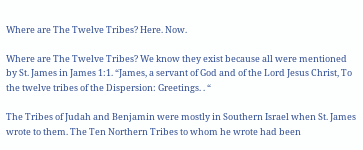Where are The Twelve Tribes? Here. Now.

Where are The Twelve Tribes? We know they exist because all were mentioned by St. James in James 1:1. “James, a servant of God and of the Lord Jesus Christ, To the twelve tribes of the Dispersion: Greetings. . “

The Tribes of Judah and Benjamin were mostly in Southern Israel when St. James wrote to them. The Ten Northern Tribes to whom he wrote had been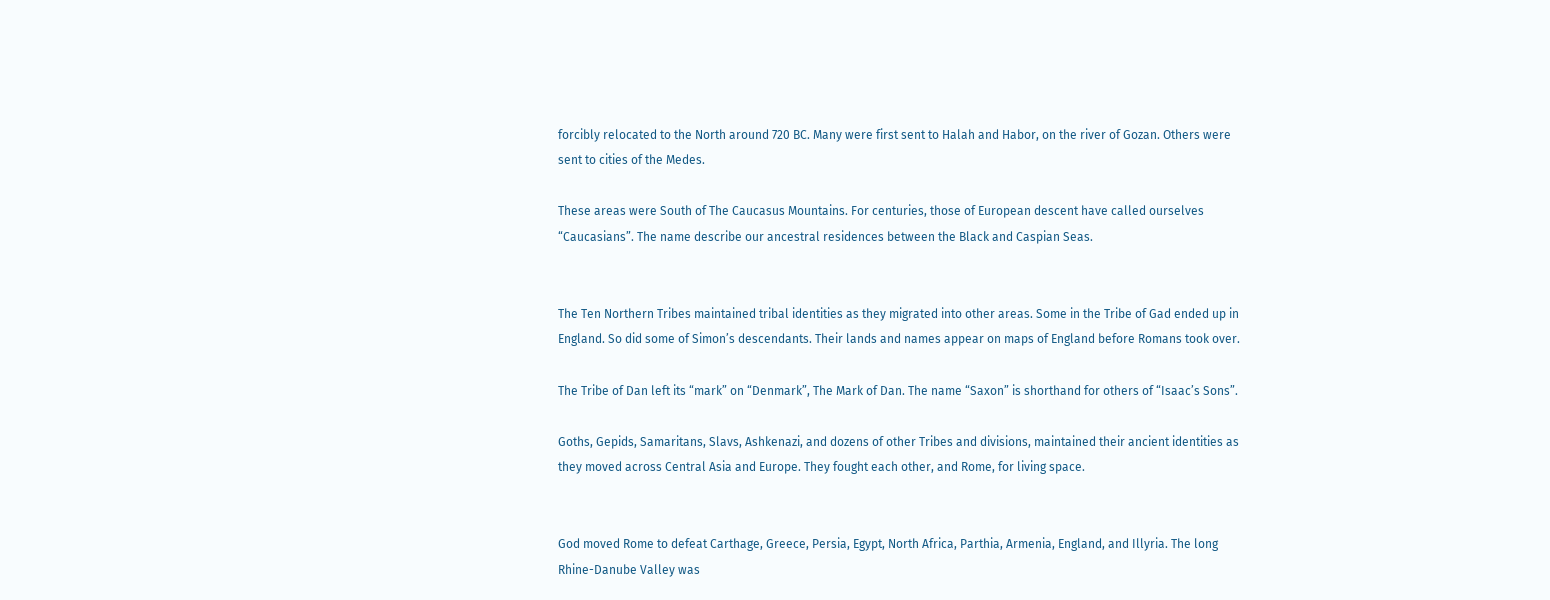forcibly relocated to the North around 720 BC. Many were first sent to Halah and Habor, on the river of Gozan. Others were sent to cities of the Medes.

These areas were South of The Caucasus Mountains. For centuries, those of European descent have called ourselves “Caucasians”. The name describe our ancestral residences between the Black and Caspian Seas.


The Ten Northern Tribes maintained tribal identities as they migrated into other areas. Some in the Tribe of Gad ended up in England. So did some of Simon’s descendants. Their lands and names appear on maps of England before Romans took over.

The Tribe of Dan left its “mark” on “Denmark”, The Mark of Dan. The name “Saxon” is shorthand for others of “Isaac’s Sons”.

Goths, Gepids, Samaritans, Slavs, Ashkenazi, and dozens of other Tribes and divisions, maintained their ancient identities as they moved across Central Asia and Europe. They fought each other, and Rome, for living space.


God moved Rome to defeat Carthage, Greece, Persia, Egypt, North Africa, Parthia, Armenia, England, and Illyria. The long Rhine-Danube Valley was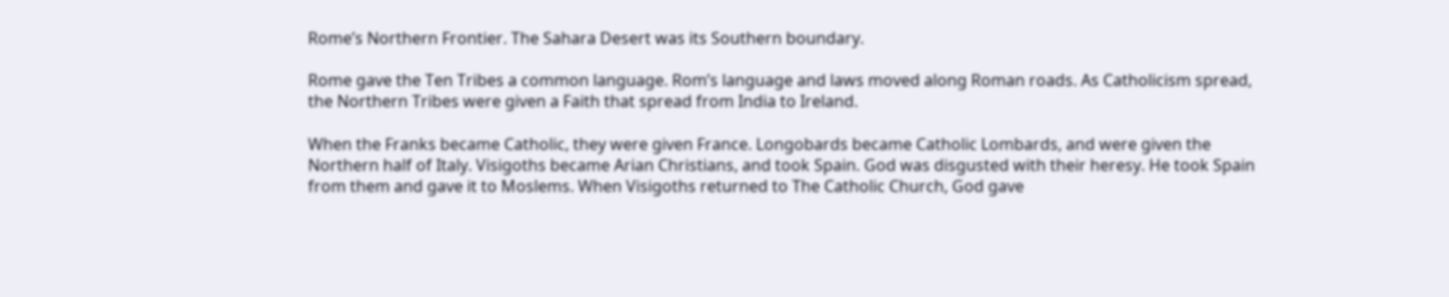Rome’s Northern Frontier. The Sahara Desert was its Southern boundary.

Rome gave the Ten Tribes a common language. Rom’s language and laws moved along Roman roads. As Catholicism spread, the Northern Tribes were given a Faith that spread from India to Ireland.

When the Franks became Catholic, they were given France. Longobards became Catholic Lombards, and were given the Northern half of Italy. Visigoths became Arian Christians, and took Spain. God was disgusted with their heresy. He took Spain from them and gave it to Moslems. When Visigoths returned to The Catholic Church, God gave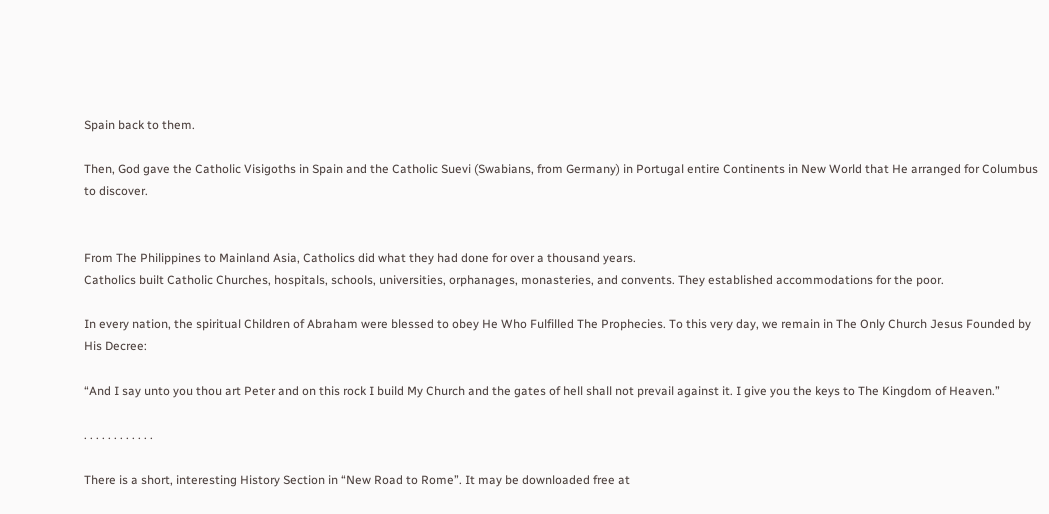Spain back to them.

Then, God gave the Catholic Visigoths in Spain and the Catholic Suevi (Swabians, from Germany) in Portugal entire Continents in New World that He arranged for Columbus to discover.


From The Philippines to Mainland Asia, Catholics did what they had done for over a thousand years.
Catholics built Catholic Churches, hospitals, schools, universities, orphanages, monasteries, and convents. They established accommodations for the poor.

In every nation, the spiritual Children of Abraham were blessed to obey He Who Fulfilled The Prophecies. To this very day, we remain in The Only Church Jesus Founded by His Decree:

“And I say unto you thou art Peter and on this rock I build My Church and the gates of hell shall not prevail against it. I give you the keys to The Kingdom of Heaven.”

. . . . . . . . . . . .

There is a short, interesting History Section in “New Road to Rome”. It may be downloaded free at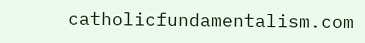catholicfundamentalism.com